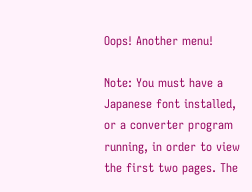Oops! Another menu!

Note: You must have a Japanese font installed, or a converter program running, in order to view the first two pages. The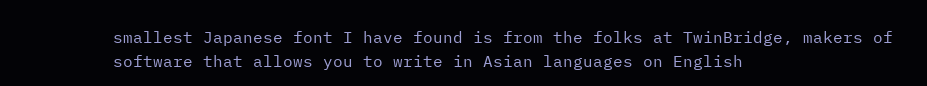smallest Japanese font I have found is from the folks at TwinBridge, makers of software that allows you to write in Asian languages on English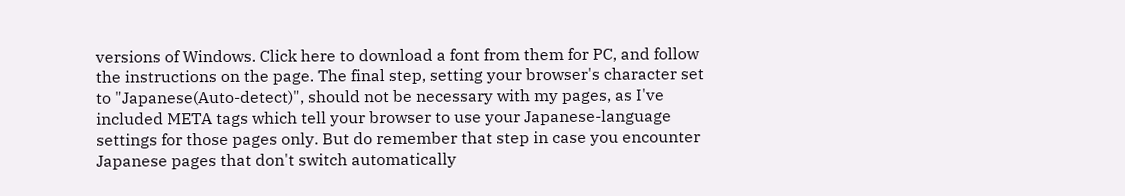versions of Windows. Click here to download a font from them for PC, and follow the instructions on the page. The final step, setting your browser's character set to "Japanese(Auto-detect)", should not be necessary with my pages, as I've included META tags which tell your browser to use your Japanese-language settings for those pages only. But do remember that step in case you encounter Japanese pages that don't switch automatically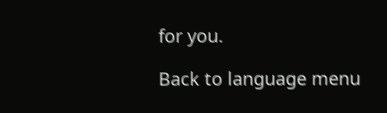for you.

Back to language menu